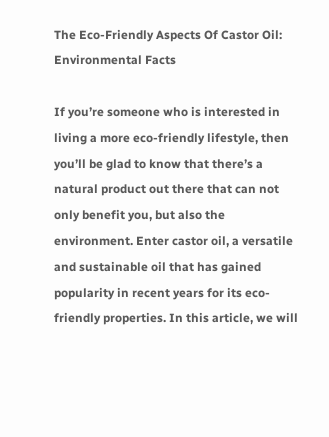The Eco-Friendly Aspects Of Castor Oil: Environmental Facts

If you’re someone who is interested in living a more eco-friendly lifestyle, then you’ll be glad to know that there’s a natural product out there that can not only benefit you, but also the environment. Enter castor oil, a versatile and sustainable oil that has gained popularity in recent years for its eco-friendly properties. In this article, we will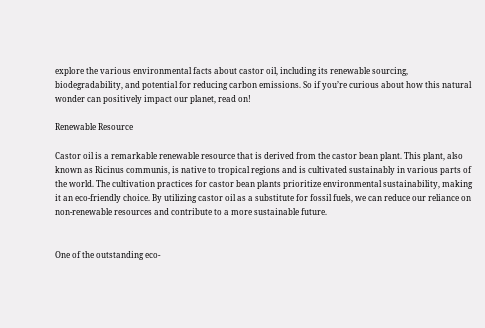explore the various environmental facts about castor oil, including its renewable sourcing, biodegradability, and potential for reducing carbon emissions. So if you’re curious about how this natural wonder can positively impact our planet, read on!

Renewable Resource

Castor oil is a remarkable renewable resource that is derived from the castor bean plant. This plant, also known as Ricinus communis, is native to tropical regions and is cultivated sustainably in various parts of the world. The cultivation practices for castor bean plants prioritize environmental sustainability, making it an eco-friendly choice. By utilizing castor oil as a substitute for fossil fuels, we can reduce our reliance on non-renewable resources and contribute to a more sustainable future.


One of the outstanding eco-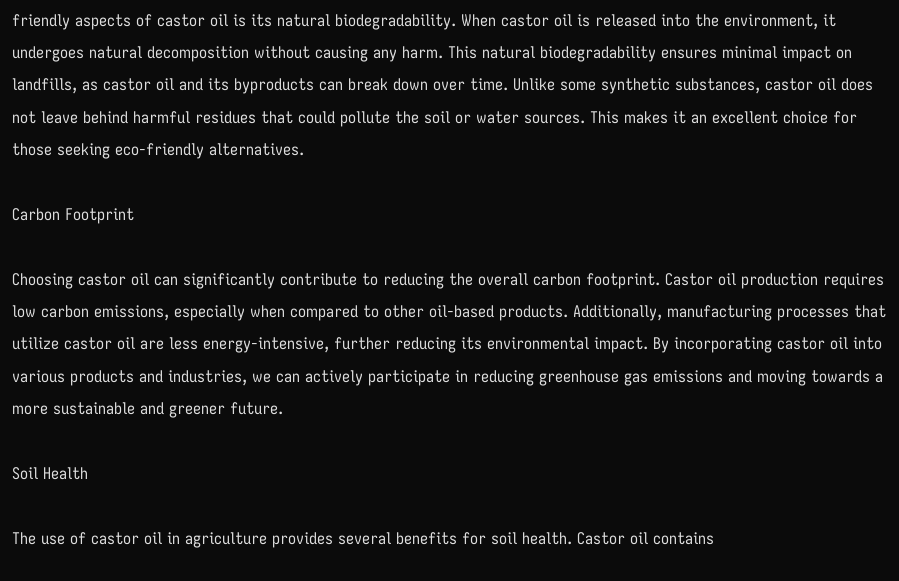friendly aspects of castor oil is its natural biodegradability. When castor oil is released into the environment, it undergoes natural decomposition without causing any harm. This natural biodegradability ensures minimal impact on landfills, as castor oil and its byproducts can break down over time. Unlike some synthetic substances, castor oil does not leave behind harmful residues that could pollute the soil or water sources. This makes it an excellent choice for those seeking eco-friendly alternatives.

Carbon Footprint

Choosing castor oil can significantly contribute to reducing the overall carbon footprint. Castor oil production requires low carbon emissions, especially when compared to other oil-based products. Additionally, manufacturing processes that utilize castor oil are less energy-intensive, further reducing its environmental impact. By incorporating castor oil into various products and industries, we can actively participate in reducing greenhouse gas emissions and moving towards a more sustainable and greener future.

Soil Health

The use of castor oil in agriculture provides several benefits for soil health. Castor oil contains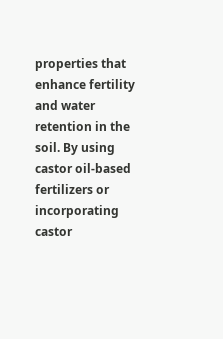properties that enhance fertility and water retention in the soil. By using castor oil-based fertilizers or incorporating castor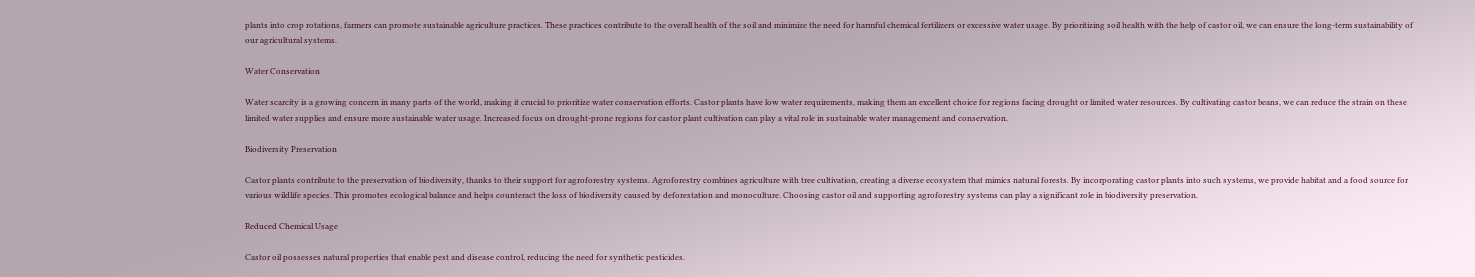plants into crop rotations, farmers can promote sustainable agriculture practices. These practices contribute to the overall health of the soil and minimize the need for harmful chemical fertilizers or excessive water usage. By prioritizing soil health with the help of castor oil, we can ensure the long-term sustainability of our agricultural systems.

Water Conservation

Water scarcity is a growing concern in many parts of the world, making it crucial to prioritize water conservation efforts. Castor plants have low water requirements, making them an excellent choice for regions facing drought or limited water resources. By cultivating castor beans, we can reduce the strain on these limited water supplies and ensure more sustainable water usage. Increased focus on drought-prone regions for castor plant cultivation can play a vital role in sustainable water management and conservation.

Biodiversity Preservation

Castor plants contribute to the preservation of biodiversity, thanks to their support for agroforestry systems. Agroforestry combines agriculture with tree cultivation, creating a diverse ecosystem that mimics natural forests. By incorporating castor plants into such systems, we provide habitat and a food source for various wildlife species. This promotes ecological balance and helps counteract the loss of biodiversity caused by deforestation and monoculture. Choosing castor oil and supporting agroforestry systems can play a significant role in biodiversity preservation.

Reduced Chemical Usage

Castor oil possesses natural properties that enable pest and disease control, reducing the need for synthetic pesticides.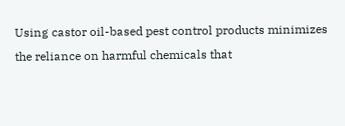Using castor oil-based pest control products minimizes the reliance on harmful chemicals that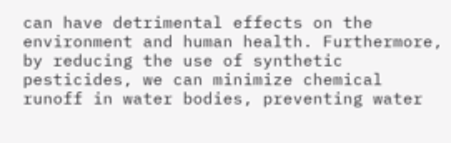can have detrimental effects on the environment and human health. Furthermore, by reducing the use of synthetic pesticides, we can minimize chemical runoff in water bodies, preventing water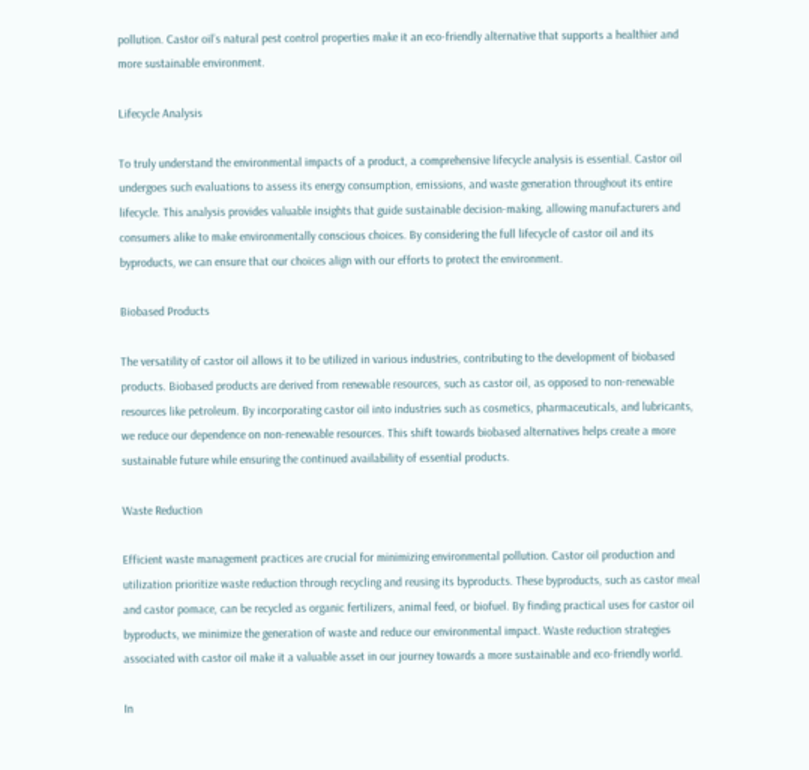pollution. Castor oil’s natural pest control properties make it an eco-friendly alternative that supports a healthier and more sustainable environment.

Lifecycle Analysis

To truly understand the environmental impacts of a product, a comprehensive lifecycle analysis is essential. Castor oil undergoes such evaluations to assess its energy consumption, emissions, and waste generation throughout its entire lifecycle. This analysis provides valuable insights that guide sustainable decision-making, allowing manufacturers and consumers alike to make environmentally conscious choices. By considering the full lifecycle of castor oil and its byproducts, we can ensure that our choices align with our efforts to protect the environment.

Biobased Products

The versatility of castor oil allows it to be utilized in various industries, contributing to the development of biobased products. Biobased products are derived from renewable resources, such as castor oil, as opposed to non-renewable resources like petroleum. By incorporating castor oil into industries such as cosmetics, pharmaceuticals, and lubricants, we reduce our dependence on non-renewable resources. This shift towards biobased alternatives helps create a more sustainable future while ensuring the continued availability of essential products.

Waste Reduction

Efficient waste management practices are crucial for minimizing environmental pollution. Castor oil production and utilization prioritize waste reduction through recycling and reusing its byproducts. These byproducts, such as castor meal and castor pomace, can be recycled as organic fertilizers, animal feed, or biofuel. By finding practical uses for castor oil byproducts, we minimize the generation of waste and reduce our environmental impact. Waste reduction strategies associated with castor oil make it a valuable asset in our journey towards a more sustainable and eco-friendly world.

In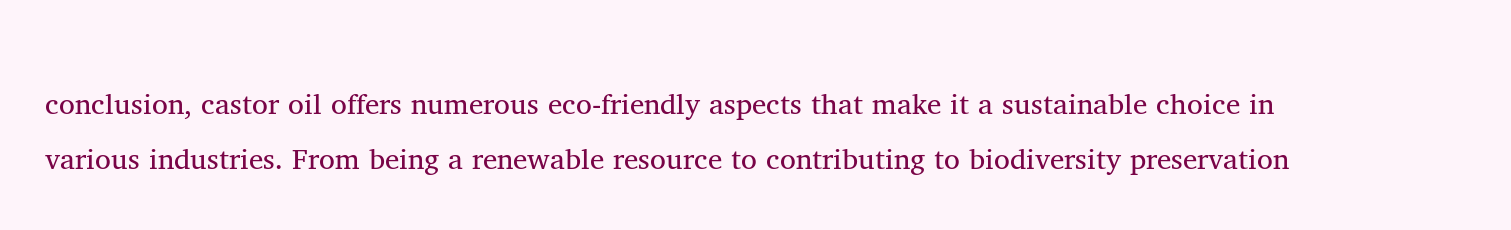conclusion, castor oil offers numerous eco-friendly aspects that make it a sustainable choice in various industries. From being a renewable resource to contributing to biodiversity preservation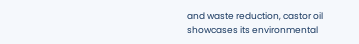and waste reduction, castor oil showcases its environmental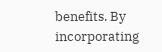benefits. By incorporating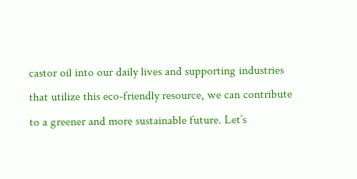castor oil into our daily lives and supporting industries that utilize this eco-friendly resource, we can contribute to a greener and more sustainable future. Let’s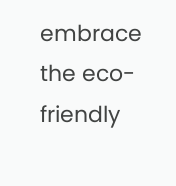embrace the eco-friendly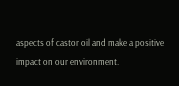aspects of castor oil and make a positive impact on our environment.